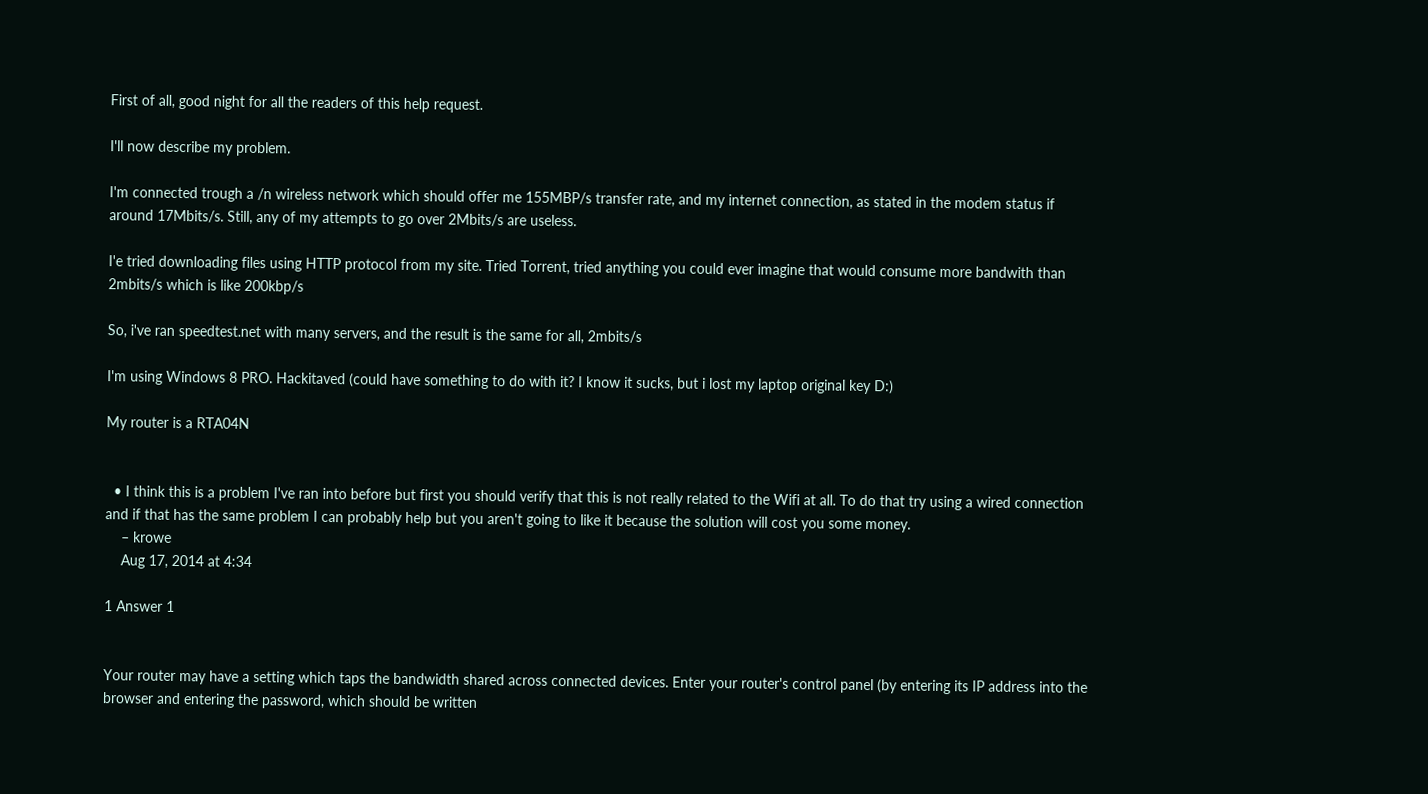First of all, good night for all the readers of this help request.

I'll now describe my problem.

I'm connected trough a /n wireless network which should offer me 155MBP/s transfer rate, and my internet connection, as stated in the modem status if around 17Mbits/s. Still, any of my attempts to go over 2Mbits/s are useless.

I'e tried downloading files using HTTP protocol from my site. Tried Torrent, tried anything you could ever imagine that would consume more bandwith than 2mbits/s which is like 200kbp/s

So, i've ran speedtest.net with many servers, and the result is the same for all, 2mbits/s

I'm using Windows 8 PRO. Hackitaved (could have something to do with it? I know it sucks, but i lost my laptop original key D:)

My router is a RTA04N


  • I think this is a problem I've ran into before but first you should verify that this is not really related to the Wifi at all. To do that try using a wired connection and if that has the same problem I can probably help but you aren't going to like it because the solution will cost you some money.
    – krowe
    Aug 17, 2014 at 4:34

1 Answer 1


Your router may have a setting which taps the bandwidth shared across connected devices. Enter your router's control panel (by entering its IP address into the browser and entering the password, which should be written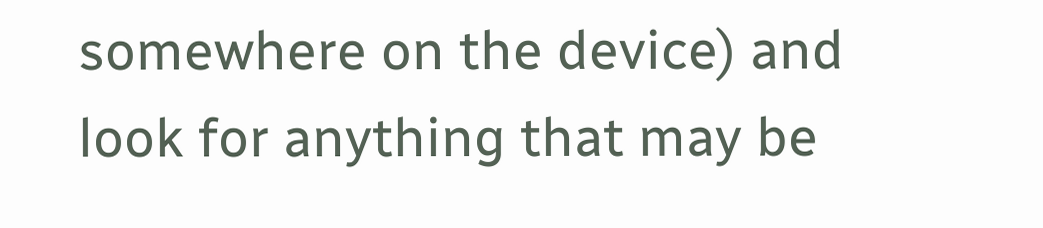somewhere on the device) and look for anything that may be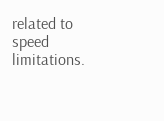related to speed limitations.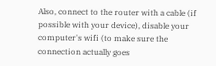Also, connect to the router with a cable (if possible with your device), disable your computer's wifi (to make sure the connection actually goes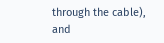through the cable), and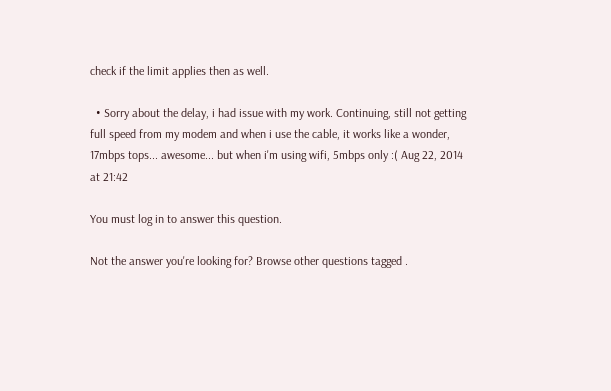check if the limit applies then as well.

  • Sorry about the delay, i had issue with my work. Continuing, still not getting full speed from my modem and when i use the cable, it works like a wonder, 17mbps tops... awesome... but when i'm using wifi, 5mbps only :( Aug 22, 2014 at 21:42

You must log in to answer this question.

Not the answer you're looking for? Browse other questions tagged .